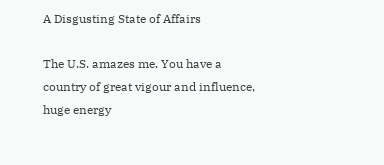A Disgusting State of Affairs

The U.S. amazes me. You have a country of great vigour and influence, huge energy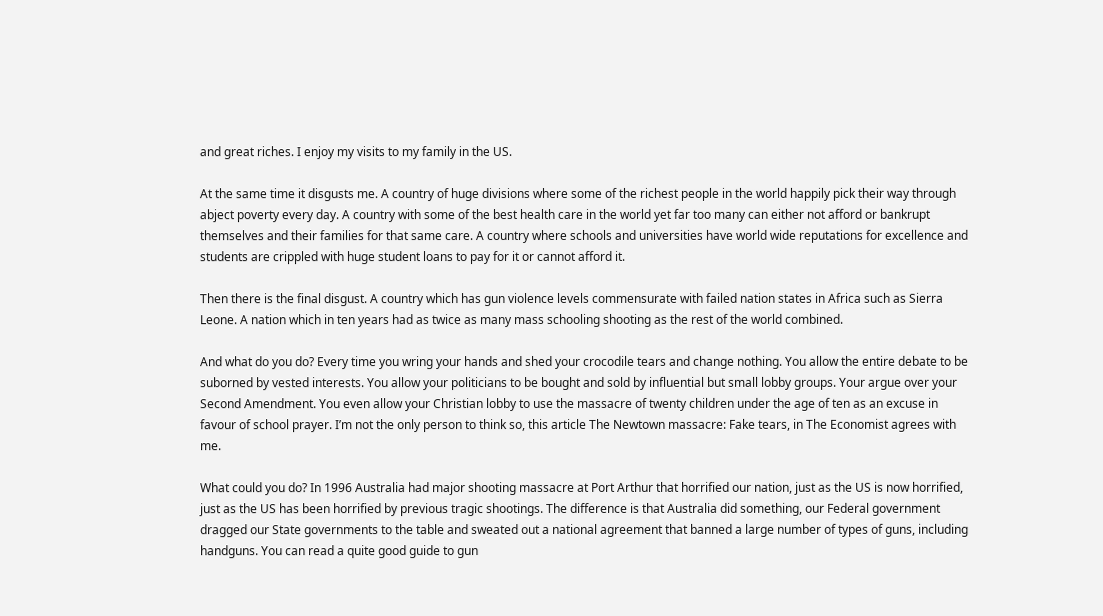and great riches. I enjoy my visits to my family in the US.

At the same time it disgusts me. A country of huge divisions where some of the richest people in the world happily pick their way through abject poverty every day. A country with some of the best health care in the world yet far too many can either not afford or bankrupt themselves and their families for that same care. A country where schools and universities have world wide reputations for excellence and students are crippled with huge student loans to pay for it or cannot afford it.

Then there is the final disgust. A country which has gun violence levels commensurate with failed nation states in Africa such as Sierra Leone. A nation which in ten years had as twice as many mass schooling shooting as the rest of the world combined.

And what do you do? Every time you wring your hands and shed your crocodile tears and change nothing. You allow the entire debate to be suborned by vested interests. You allow your politicians to be bought and sold by influential but small lobby groups. Your argue over your Second Amendment. You even allow your Christian lobby to use the massacre of twenty children under the age of ten as an excuse in favour of school prayer. I’m not the only person to think so, this article The Newtown massacre: Fake tears, in The Economist agrees with me.

What could you do? In 1996 Australia had major shooting massacre at Port Arthur that horrified our nation, just as the US is now horrified, just as the US has been horrified by previous tragic shootings. The difference is that Australia did something, our Federal government dragged our State governments to the table and sweated out a national agreement that banned a large number of types of guns, including handguns. You can read a quite good guide to gun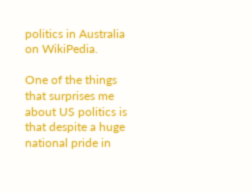politics in Australia on WikiPedia.

One of the things that surprises me about US politics is that despite a huge national pride in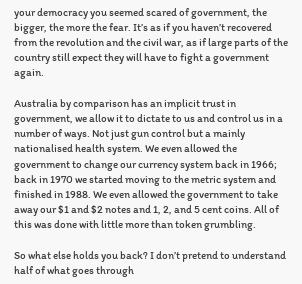your democracy you seemed scared of government, the bigger, the more the fear. It’s as if you haven’t recovered from the revolution and the civil war, as if large parts of the country still expect they will have to fight a government again.

Australia by comparison has an implicit trust in government, we allow it to dictate to us and control us in a number of ways. Not just gun control but a mainly nationalised health system. We even allowed the government to change our currency system back in 1966; back in 1970 we started moving to the metric system and finished in 1988. We even allowed the government to take away our $1 and $2 notes and 1, 2, and 5 cent coins. All of this was done with little more than token grumbling.

So what else holds you back? I don’t pretend to understand half of what goes through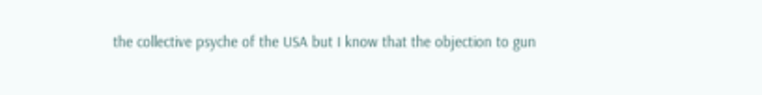the collective psyche of the USA but I know that the objection to gun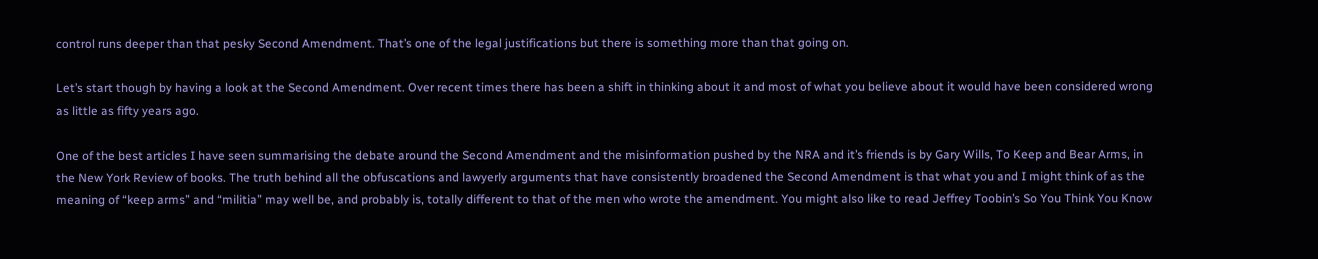control runs deeper than that pesky Second Amendment. That’s one of the legal justifications but there is something more than that going on.

Let’s start though by having a look at the Second Amendment. Over recent times there has been a shift in thinking about it and most of what you believe about it would have been considered wrong as little as fifty years ago.

One of the best articles I have seen summarising the debate around the Second Amendment and the misinformation pushed by the NRA and it’s friends is by Gary Wills, To Keep and Bear Arms, in the New York Review of books. The truth behind all the obfuscations and lawyerly arguments that have consistently broadened the Second Amendment is that what you and I might think of as the meaning of “keep arms” and “militia” may well be, and probably is, totally different to that of the men who wrote the amendment. You might also like to read Jeffrey Toobin’s So You Think You Know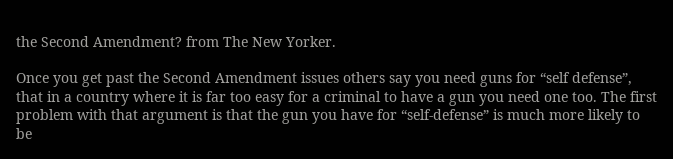the Second Amendment? from The New Yorker.

Once you get past the Second Amendment issues others say you need guns for “self defense”, that in a country where it is far too easy for a criminal to have a gun you need one too. The first problem with that argument is that the gun you have for “self-defense” is much more likely to be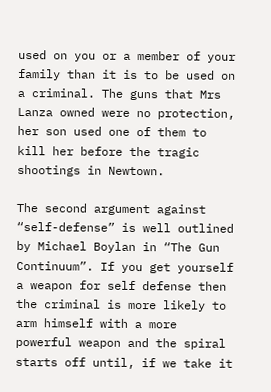used on you or a member of your family than it is to be used on a criminal. The guns that Mrs Lanza owned were no protection, her son used one of them to kill her before the tragic shootings in Newtown.

The second argument against “self-defense” is well outlined by Michael Boylan in “The Gun Continuum”. If you get yourself a weapon for self defense then the criminal is more likely to arm himself with a more powerful weapon and the spiral starts off until, if we take it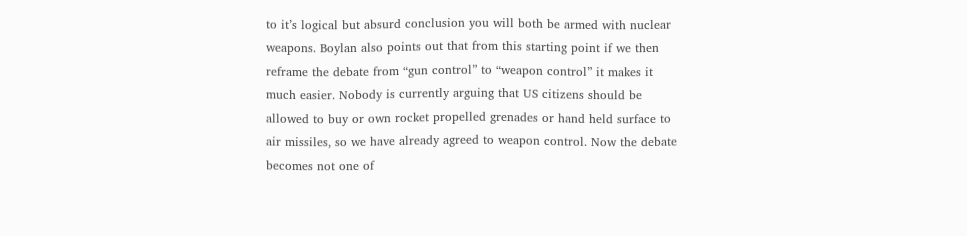to it’s logical but absurd conclusion you will both be armed with nuclear weapons. Boylan also points out that from this starting point if we then reframe the debate from “gun control” to “weapon control” it makes it much easier. Nobody is currently arguing that US citizens should be allowed to buy or own rocket propelled grenades or hand held surface to air missiles, so we have already agreed to weapon control. Now the debate becomes not one of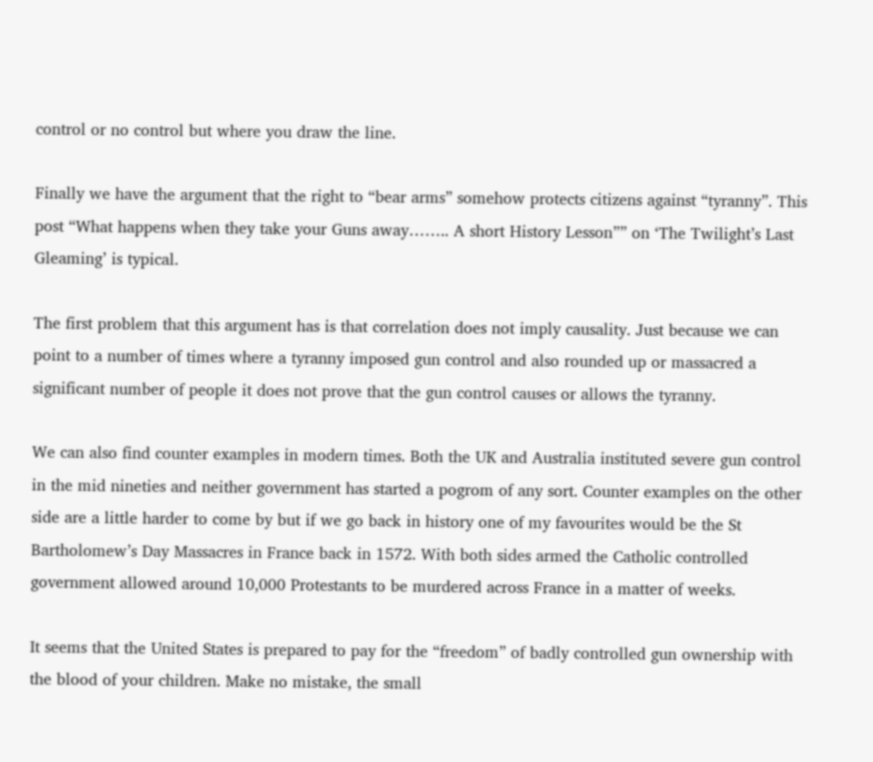control or no control but where you draw the line.

Finally we have the argument that the right to “bear arms” somehow protects citizens against “tyranny”. This post “What happens when they take your Guns away…….. A short History Lesson”” on ‘The Twilight’s Last Gleaming’ is typical.

The first problem that this argument has is that correlation does not imply causality. Just because we can point to a number of times where a tyranny imposed gun control and also rounded up or massacred a significant number of people it does not prove that the gun control causes or allows the tyranny.

We can also find counter examples in modern times. Both the UK and Australia instituted severe gun control in the mid nineties and neither government has started a pogrom of any sort. Counter examples on the other side are a little harder to come by but if we go back in history one of my favourites would be the St Bartholomew’s Day Massacres in France back in 1572. With both sides armed the Catholic controlled government allowed around 10,000 Protestants to be murdered across France in a matter of weeks.

It seems that the United States is prepared to pay for the “freedom” of badly controlled gun ownership with the blood of your children. Make no mistake, the small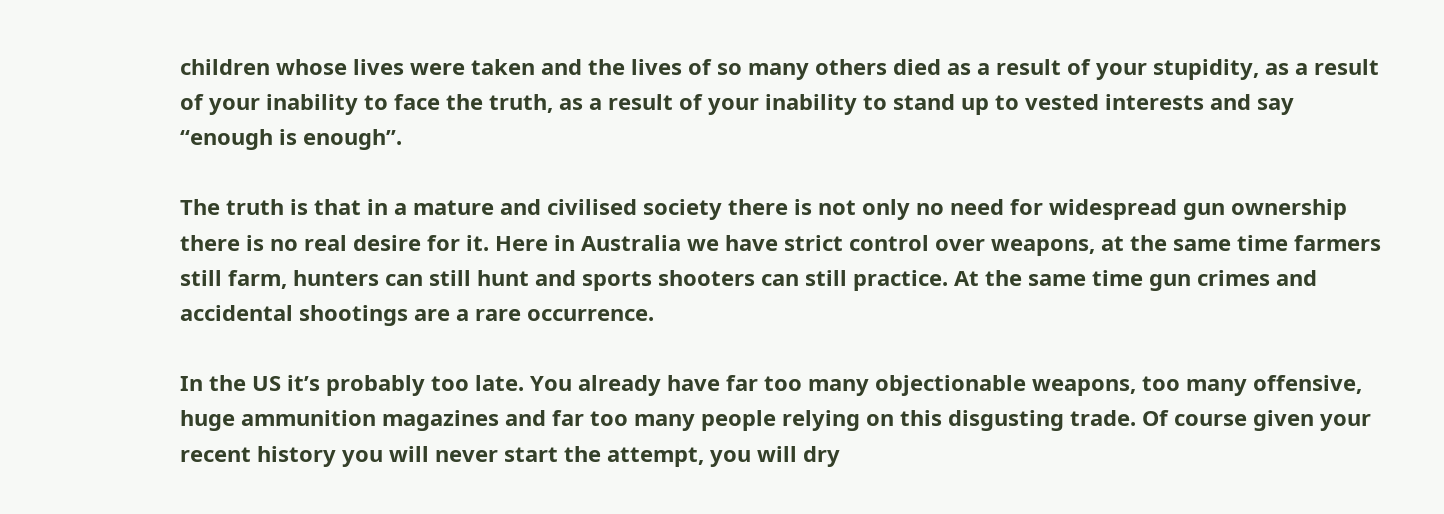children whose lives were taken and the lives of so many others died as a result of your stupidity, as a result of your inability to face the truth, as a result of your inability to stand up to vested interests and say “enough is enough”.

The truth is that in a mature and civilised society there is not only no need for widespread gun ownership there is no real desire for it. Here in Australia we have strict control over weapons, at the same time farmers still farm, hunters can still hunt and sports shooters can still practice. At the same time gun crimes and accidental shootings are a rare occurrence.

In the US it’s probably too late. You already have far too many objectionable weapons, too many offensive, huge ammunition magazines and far too many people relying on this disgusting trade. Of course given your recent history you will never start the attempt, you will dry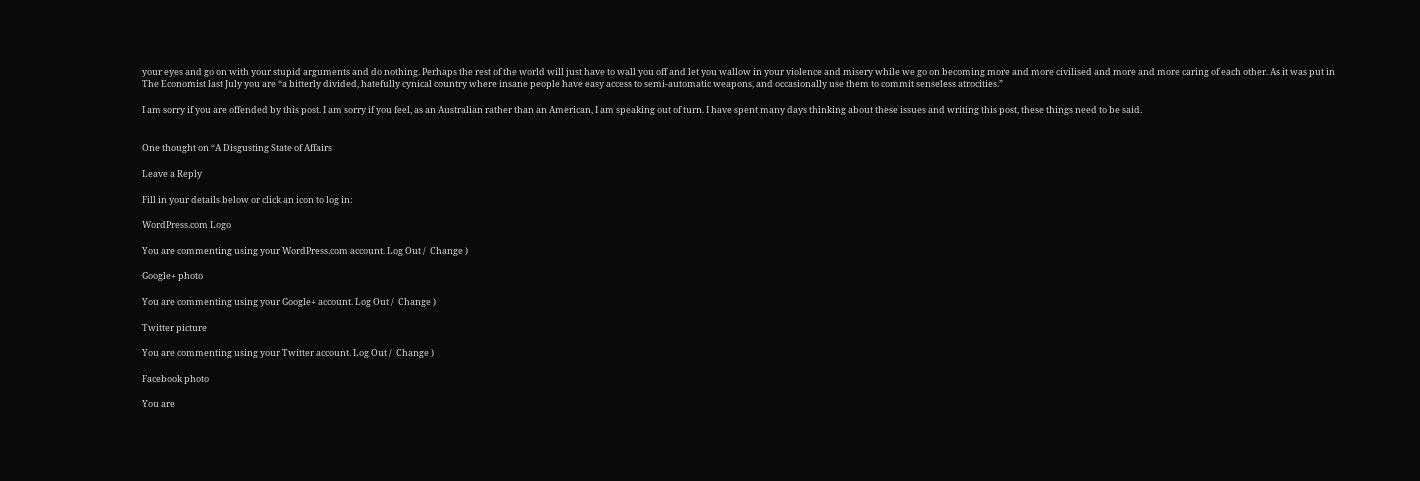your eyes and go on with your stupid arguments and do nothing. Perhaps the rest of the world will just have to wall you off and let you wallow in your violence and misery while we go on becoming more and more civilised and more and more caring of each other. As it was put in The Economist last July you are “a bitterly divided, hatefully cynical country where insane people have easy access to semi-automatic weapons, and occasionally use them to commit senseless atrocities.”

I am sorry if you are offended by this post. I am sorry if you feel, as an Australian rather than an American, I am speaking out of turn. I have spent many days thinking about these issues and writing this post, these things need to be said.


One thought on “A Disgusting State of Affairs

Leave a Reply

Fill in your details below or click an icon to log in:

WordPress.com Logo

You are commenting using your WordPress.com account. Log Out /  Change )

Google+ photo

You are commenting using your Google+ account. Log Out /  Change )

Twitter picture

You are commenting using your Twitter account. Log Out /  Change )

Facebook photo

You are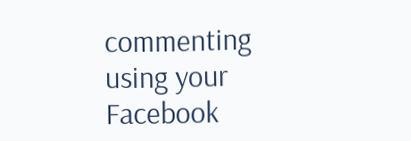commenting using your Facebook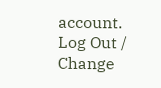account. Log Out /  Change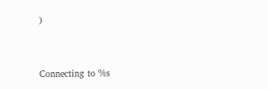)


Connecting to %s